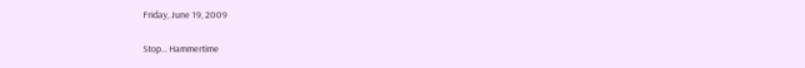Friday, June 19, 2009

Stop... Hammertime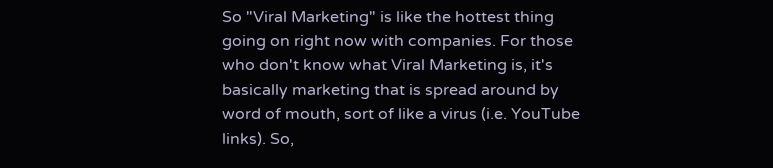So "Viral Marketing" is like the hottest thing going on right now with companies. For those who don't know what Viral Marketing is, it's basically marketing that is spread around by word of mouth, sort of like a virus (i.e. YouTube links). So,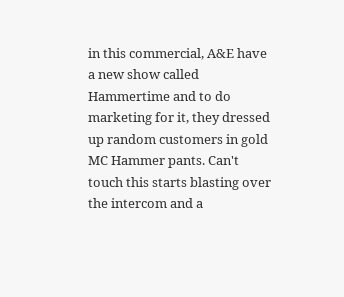in this commercial, A&E have a new show called Hammertime and to do marketing for it, they dressed up random customers in gold MC Hammer pants. Can't touch this starts blasting over the intercom and a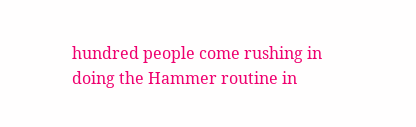hundred people come rushing in doing the Hammer routine in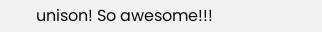unison! So awesome!!!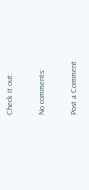Check it out:

No comments:

Post a Comment